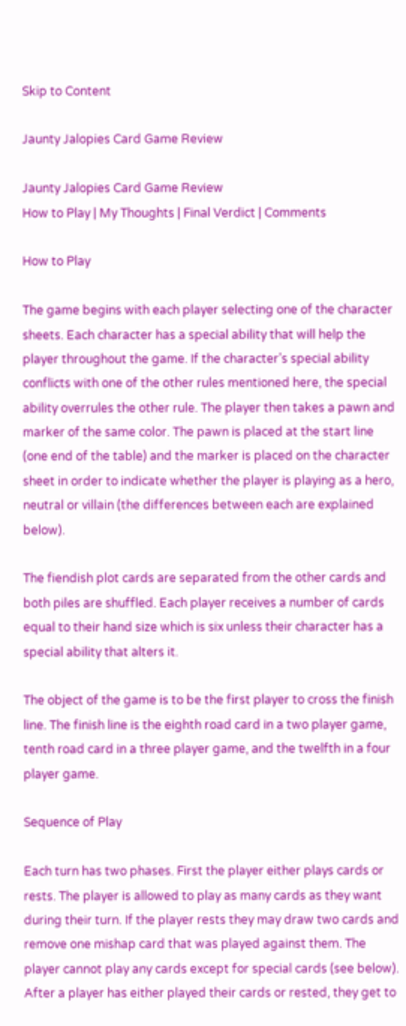Skip to Content

Jaunty Jalopies Card Game Review

Jaunty Jalopies Card Game Review
How to Play | My Thoughts | Final Verdict | Comments

How to Play

The game begins with each player selecting one of the character sheets. Each character has a special ability that will help the player throughout the game. If the character’s special ability conflicts with one of the other rules mentioned here, the special ability overrules the other rule. The player then takes a pawn and marker of the same color. The pawn is placed at the start line (one end of the table) and the marker is placed on the character sheet in order to indicate whether the player is playing as a hero, neutral or villain (the differences between each are explained below).

The fiendish plot cards are separated from the other cards and both piles are shuffled. Each player receives a number of cards equal to their hand size which is six unless their character has a special ability that alters it.

The object of the game is to be the first player to cross the finish line. The finish line is the eighth road card in a two player game, tenth road card in a three player game, and the twelfth in a four player game.

Sequence of Play

Each turn has two phases. First the player either plays cards or rests. The player is allowed to play as many cards as they want during their turn. If the player rests they may draw two cards and remove one mishap card that was played against them. The player cannot play any cards except for special cards (see below). After a player has either played their cards or rested, they get to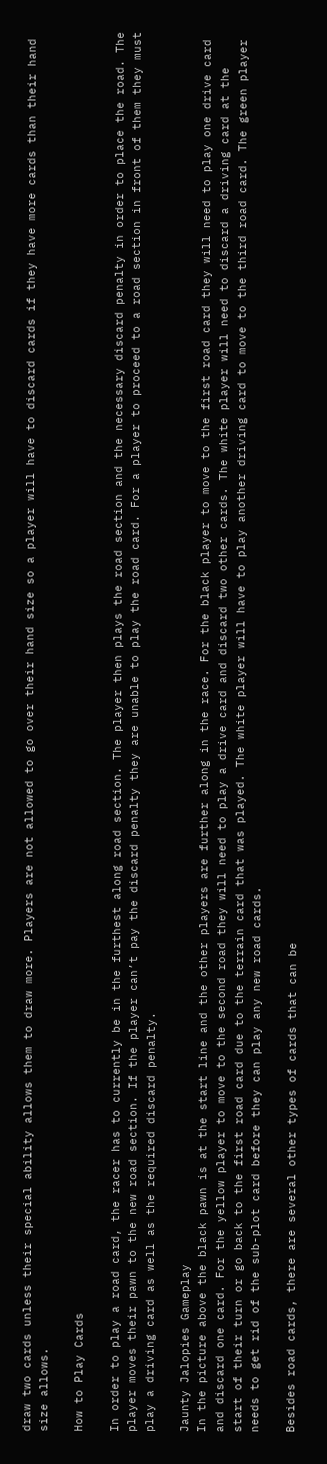draw two cards unless their special ability allows them to draw more. Players are not allowed to go over their hand size so a player will have to discard cards if they have more cards than their hand size allows.

How to Play Cards

In order to play a road card, the racer has to currently be in the furthest along road section. The player then plays the road section and the necessary discard penalty in order to place the road. The player moves their pawn to the new road section. If the player can’t pay the discard penalty they are unable to play the road card. For a player to proceed to a road section in front of them they must play a driving card as well as the required discard penalty.

Jaunty Jalopies Gameplay
In the picture above the black pawn is at the start line and the other players are further along in the race. For the black player to move to the first road card they will need to play one drive card and discard one card. For the yellow player to move to the second road they will need to play a drive card and discard two other cards. The white player will need to discard a driving card at the start of their turn or go back to the first road card due to the terrain card that was played. The white player will have to play another driving card to move to the third road card. The green player needs to get rid of the sub-plot card before they can play any new road cards.

Besides road cards, there are several other types of cards that can be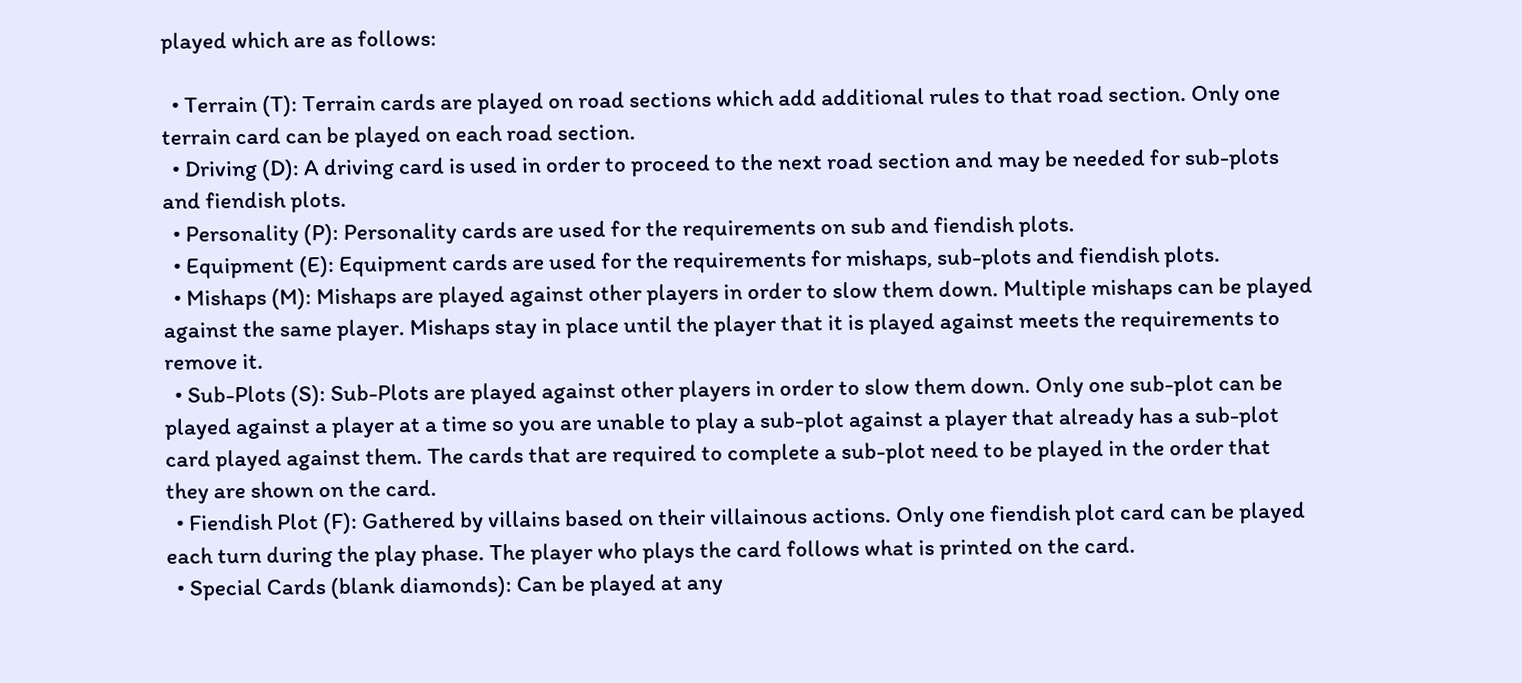played which are as follows:

  • Terrain (T): Terrain cards are played on road sections which add additional rules to that road section. Only one terrain card can be played on each road section.
  • Driving (D): A driving card is used in order to proceed to the next road section and may be needed for sub-plots and fiendish plots.
  • Personality (P): Personality cards are used for the requirements on sub and fiendish plots.
  • Equipment (E): Equipment cards are used for the requirements for mishaps, sub-plots and fiendish plots.
  • Mishaps (M): Mishaps are played against other players in order to slow them down. Multiple mishaps can be played against the same player. Mishaps stay in place until the player that it is played against meets the requirements to remove it.
  • Sub-Plots (S): Sub-Plots are played against other players in order to slow them down. Only one sub-plot can be played against a player at a time so you are unable to play a sub-plot against a player that already has a sub-plot card played against them. The cards that are required to complete a sub-plot need to be played in the order that they are shown on the card.
  • Fiendish Plot (F): Gathered by villains based on their villainous actions. Only one fiendish plot card can be played each turn during the play phase. The player who plays the card follows what is printed on the card.
  • Special Cards (blank diamonds): Can be played at any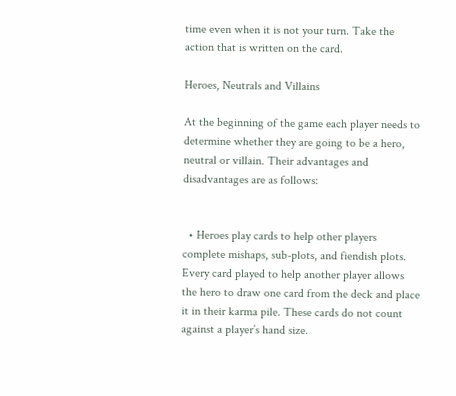time even when it is not your turn. Take the action that is written on the card.

Heroes, Neutrals and Villains

At the beginning of the game each player needs to determine whether they are going to be a hero, neutral or villain. Their advantages and disadvantages are as follows:


  • Heroes play cards to help other players complete mishaps, sub-plots, and fiendish plots. Every card played to help another player allows the hero to draw one card from the deck and place it in their karma pile. These cards do not count against a player’s hand size.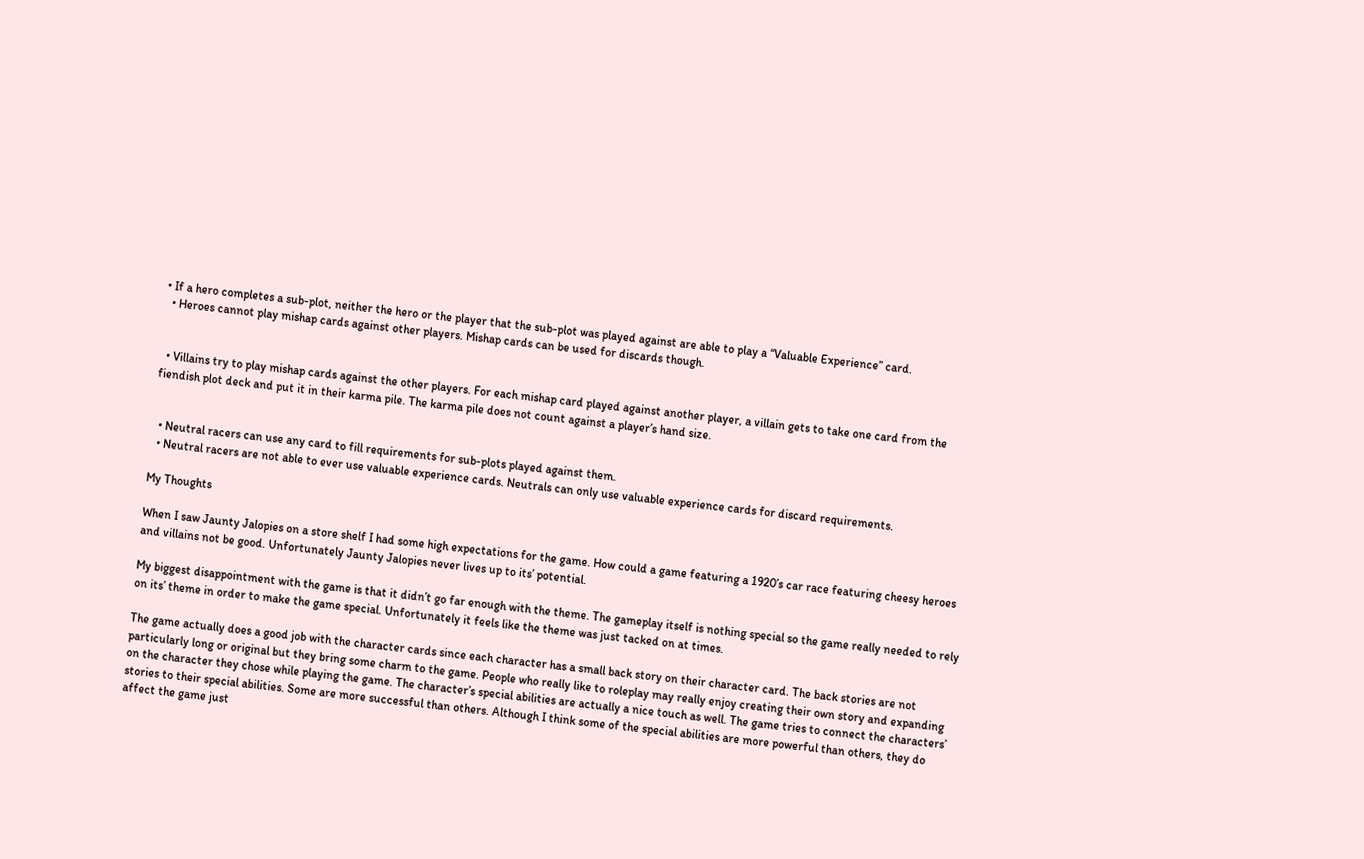• If a hero completes a sub-plot, neither the hero or the player that the sub-plot was played against are able to play a “Valuable Experience” card.
  • Heroes cannot play mishap cards against other players. Mishap cards can be used for discards though.


  • Villains try to play mishap cards against the other players. For each mishap card played against another player, a villain gets to take one card from the fiendish plot deck and put it in their karma pile. The karma pile does not count against a player’s hand size.


  • Neutral racers can use any card to fill requirements for sub-plots played against them.
  • Neutral racers are not able to ever use valuable experience cards. Neutrals can only use valuable experience cards for discard requirements.

My Thoughts

When I saw Jaunty Jalopies on a store shelf I had some high expectations for the game. How could a game featuring a 1920’s car race featuring cheesy heroes and villains not be good. Unfortunately Jaunty Jalopies never lives up to its’ potential.

My biggest disappointment with the game is that it didn’t go far enough with the theme. The gameplay itself is nothing special so the game really needed to rely on its’ theme in order to make the game special. Unfortunately it feels like the theme was just tacked on at times.

The game actually does a good job with the character cards since each character has a small back story on their character card. The back stories are not particularly long or original but they bring some charm to the game. People who really like to roleplay may really enjoy creating their own story and expanding on the character they chose while playing the game. The character’s special abilities are actually a nice touch as well. The game tries to connect the characters’ stories to their special abilities. Some are more successful than others. Although I think some of the special abilities are more powerful than others, they do affect the game just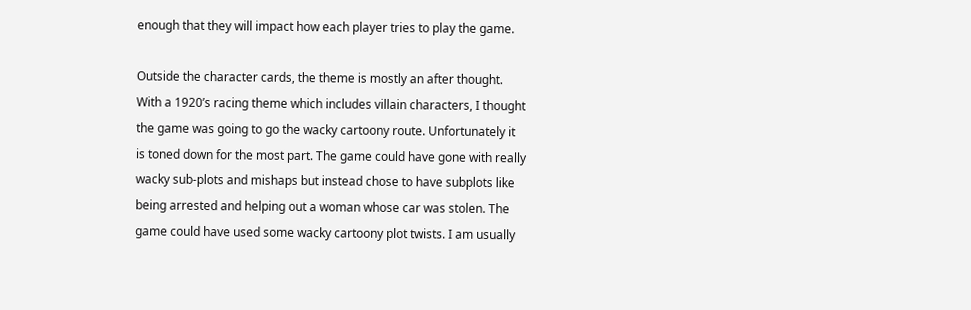enough that they will impact how each player tries to play the game.

Outside the character cards, the theme is mostly an after thought. With a 1920’s racing theme which includes villain characters, I thought the game was going to go the wacky cartoony route. Unfortunately it is toned down for the most part. The game could have gone with really wacky sub-plots and mishaps but instead chose to have subplots like being arrested and helping out a woman whose car was stolen. The game could have used some wacky cartoony plot twists. I am usually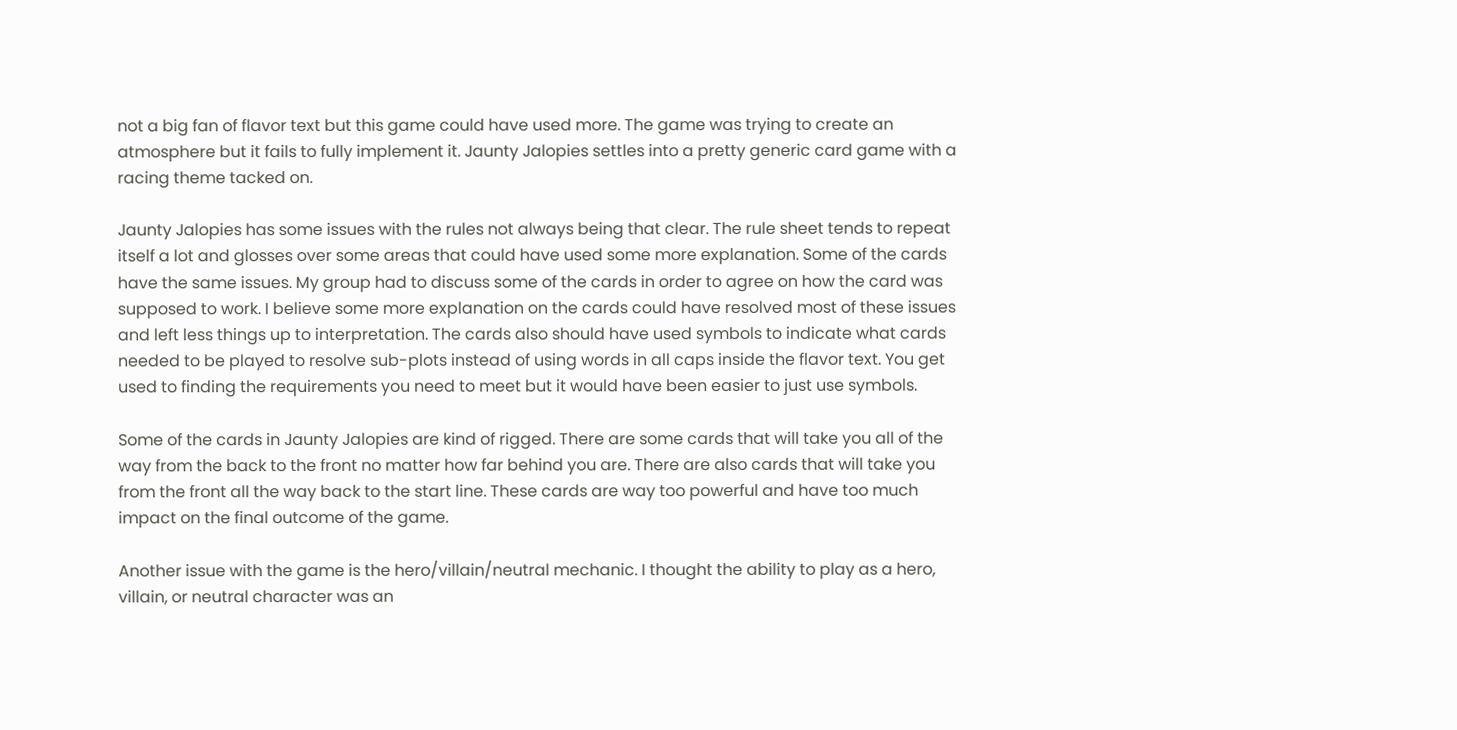not a big fan of flavor text but this game could have used more. The game was trying to create an atmosphere but it fails to fully implement it. Jaunty Jalopies settles into a pretty generic card game with a racing theme tacked on.

Jaunty Jalopies has some issues with the rules not always being that clear. The rule sheet tends to repeat itself a lot and glosses over some areas that could have used some more explanation. Some of the cards have the same issues. My group had to discuss some of the cards in order to agree on how the card was supposed to work. I believe some more explanation on the cards could have resolved most of these issues and left less things up to interpretation. The cards also should have used symbols to indicate what cards needed to be played to resolve sub-plots instead of using words in all caps inside the flavor text. You get used to finding the requirements you need to meet but it would have been easier to just use symbols.

Some of the cards in Jaunty Jalopies are kind of rigged. There are some cards that will take you all of the way from the back to the front no matter how far behind you are. There are also cards that will take you from the front all the way back to the start line. These cards are way too powerful and have too much impact on the final outcome of the game.

Another issue with the game is the hero/villain/neutral mechanic. I thought the ability to play as a hero, villain, or neutral character was an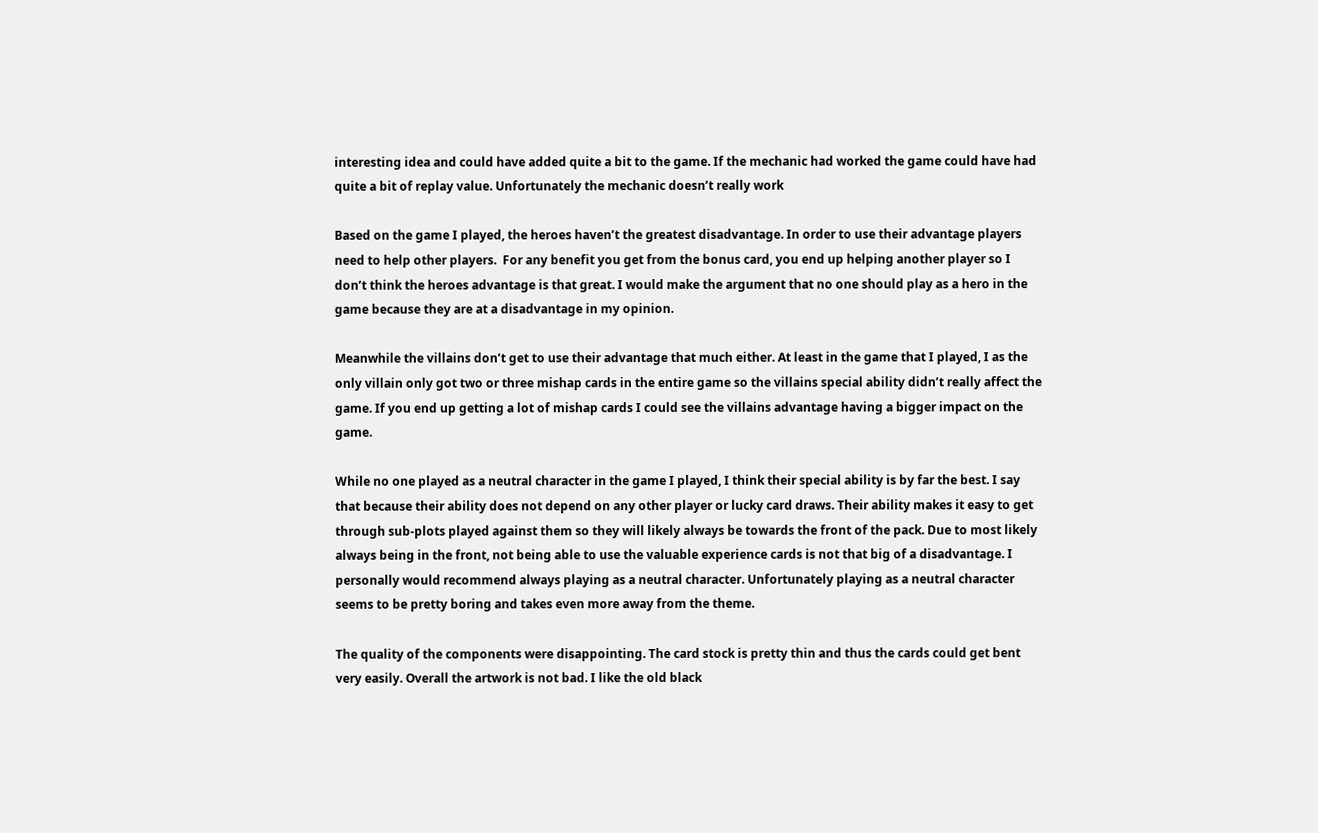interesting idea and could have added quite a bit to the game. If the mechanic had worked the game could have had quite a bit of replay value. Unfortunately the mechanic doesn’t really work

Based on the game I played, the heroes haven’t the greatest disadvantage. In order to use their advantage players need to help other players.  For any benefit you get from the bonus card, you end up helping another player so I don’t think the heroes advantage is that great. I would make the argument that no one should play as a hero in the game because they are at a disadvantage in my opinion.

Meanwhile the villains don’t get to use their advantage that much either. At least in the game that I played, I as the only villain only got two or three mishap cards in the entire game so the villains special ability didn’t really affect the game. If you end up getting a lot of mishap cards I could see the villains advantage having a bigger impact on the game.

While no one played as a neutral character in the game I played, I think their special ability is by far the best. I say that because their ability does not depend on any other player or lucky card draws. Their ability makes it easy to get through sub-plots played against them so they will likely always be towards the front of the pack. Due to most likely always being in the front, not being able to use the valuable experience cards is not that big of a disadvantage. I personally would recommend always playing as a neutral character. Unfortunately playing as a neutral character seems to be pretty boring and takes even more away from the theme.

The quality of the components were disappointing. The card stock is pretty thin and thus the cards could get bent very easily. Overall the artwork is not bad. I like the old black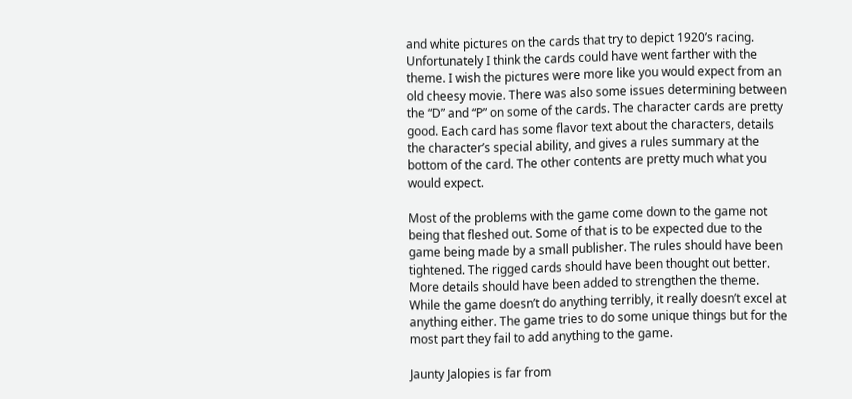and white pictures on the cards that try to depict 1920’s racing. Unfortunately I think the cards could have went farther with the theme. I wish the pictures were more like you would expect from an old cheesy movie. There was also some issues determining between the “D” and “P” on some of the cards. The character cards are pretty good. Each card has some flavor text about the characters, details the character’s special ability, and gives a rules summary at the bottom of the card. The other contents are pretty much what you would expect.

Most of the problems with the game come down to the game not being that fleshed out. Some of that is to be expected due to the game being made by a small publisher. The rules should have been tightened. The rigged cards should have been thought out better. More details should have been added to strengthen the theme. While the game doesn’t do anything terribly, it really doesn’t excel at anything either. The game tries to do some unique things but for the most part they fail to add anything to the game.

Jaunty Jalopies is far from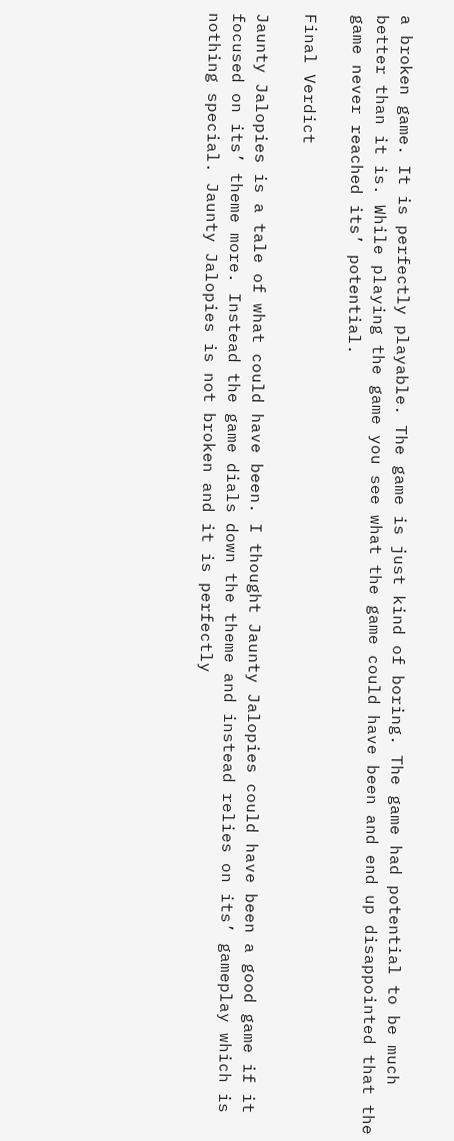a broken game. It is perfectly playable. The game is just kind of boring. The game had potential to be much better than it is. While playing the game you see what the game could have been and end up disappointed that the game never reached its’ potential.

Final Verdict

Jaunty Jalopies is a tale of what could have been. I thought Jaunty Jalopies could have been a good game if it focused on its’ theme more. Instead the game dials down the theme and instead relies on its’ gameplay which is nothing special. Jaunty Jalopies is not broken and it is perfectly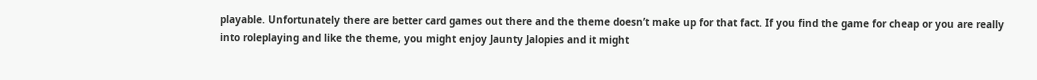playable. Unfortunately there are better card games out there and the theme doesn’t make up for that fact. If you find the game for cheap or you are really into roleplaying and like the theme, you might enjoy Jaunty Jalopies and it might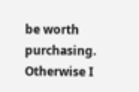be worth purchasing. Otherwise I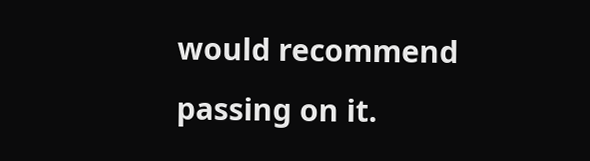would recommend passing on it.